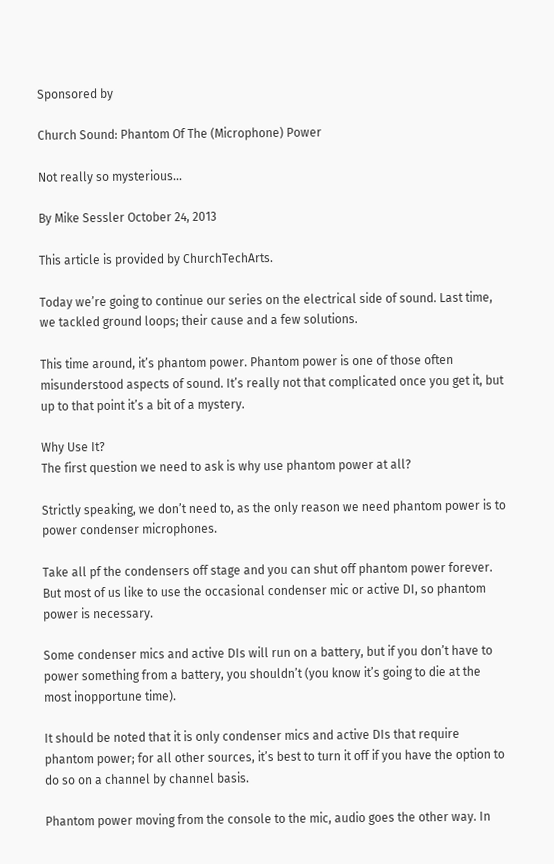Sponsored by

Church Sound: Phantom Of The (Microphone) Power

Not really so mysterious...

By Mike Sessler October 24, 2013

This article is provided by ChurchTechArts.

Today we’re going to continue our series on the electrical side of sound. Last time, we tackled ground loops; their cause and a few solutions.

This time around, it’s phantom power. Phantom power is one of those often misunderstood aspects of sound. It’s really not that complicated once you get it, but up to that point it’s a bit of a mystery.

Why Use It?
The first question we need to ask is why use phantom power at all?

Strictly speaking, we don’t need to, as the only reason we need phantom power is to power condenser microphones.

Take all pf the condensers off stage and you can shut off phantom power forever. But most of us like to use the occasional condenser mic or active DI, so phantom power is necessary.

Some condenser mics and active DIs will run on a battery, but if you don’t have to power something from a battery, you shouldn’t (you know it’s going to die at the most inopportune time).

It should be noted that it is only condenser mics and active DIs that require phantom power; for all other sources, it’s best to turn it off if you have the option to do so on a channel by channel basis.

Phantom power moving from the console to the mic, audio goes the other way. In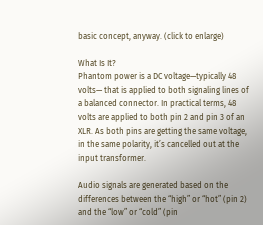basic concept, anyway. (click to enlarge)

What Is It?
Phantom power is a DC voltage—typically 48 volts— that is applied to both signaling lines of a balanced connector. In practical terms, 48 volts are applied to both pin 2 and pin 3 of an XLR. As both pins are getting the same voltage, in the same polarity, it’s cancelled out at the input transformer.

Audio signals are generated based on the differences between the “high” or “hot” (pin 2) and the “low” or “cold” (pin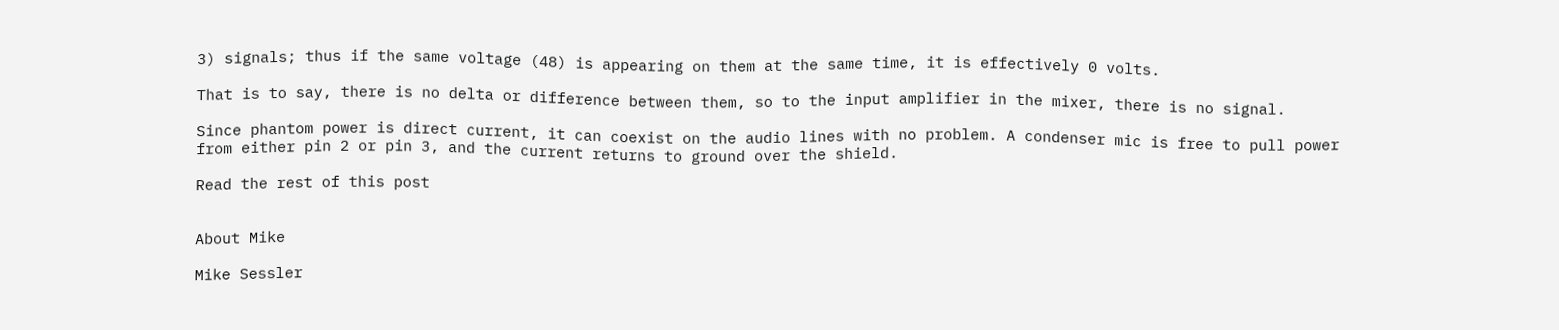3) signals; thus if the same voltage (48) is appearing on them at the same time, it is effectively 0 volts.

That is to say, there is no delta or difference between them, so to the input amplifier in the mixer, there is no signal.

Since phantom power is direct current, it can coexist on the audio lines with no problem. A condenser mic is free to pull power from either pin 2 or pin 3, and the current returns to ground over the shield.

Read the rest of this post


About Mike

Mike Sessler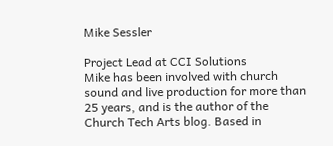Mike Sessler

Project Lead at CCI Solutions
Mike has been involved with church sound and live production for more than 25 years, and is the author of the Church Tech Arts blog. Based in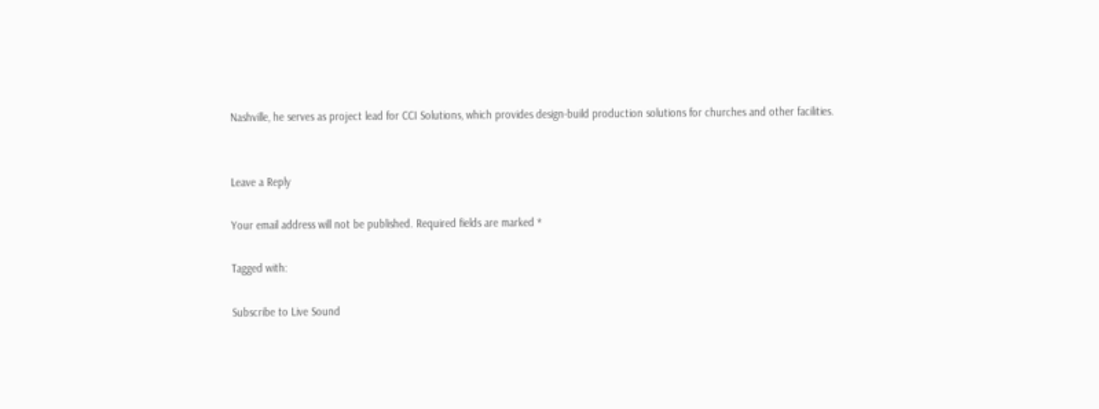Nashville, he serves as project lead for CCI Solutions, which provides design-build production solutions for churches and other facilities.


Leave a Reply

Your email address will not be published. Required fields are marked *

Tagged with:

Subscribe to Live Sound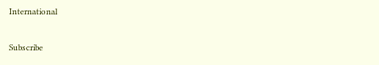International

Subscribe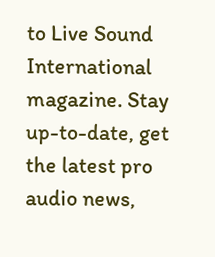to Live Sound International magazine. Stay up-to-date, get the latest pro audio news,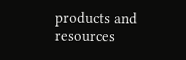products and resources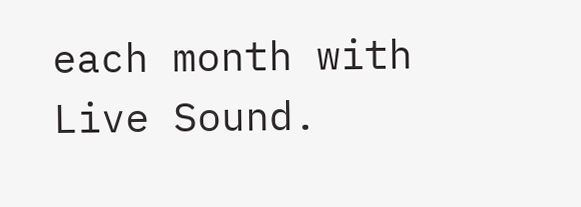each month with Live Sound.